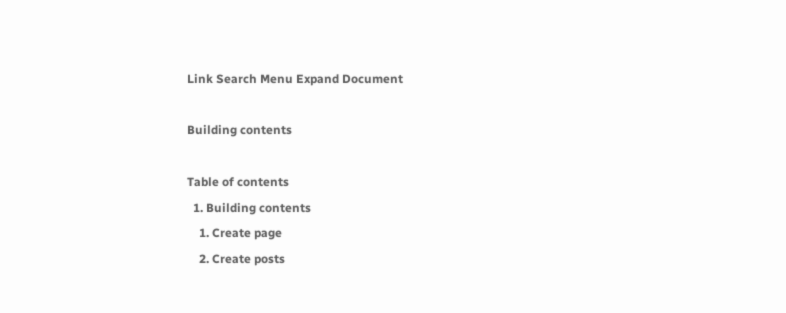Link Search Menu Expand Document

Building contents

Table of contents
  1. Building contents
    1. Create page
    2. Create posts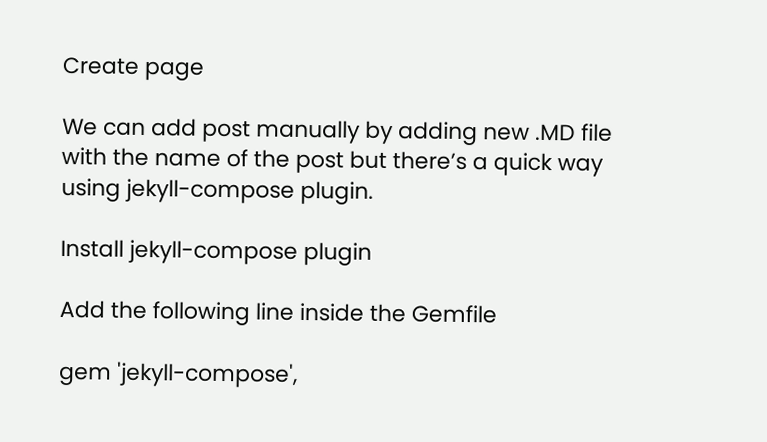Create page

We can add post manually by adding new .MD file with the name of the post but there’s a quick way using jekyll-compose plugin.

Install jekyll-compose plugin

Add the following line inside the Gemfile

gem 'jekyll-compose',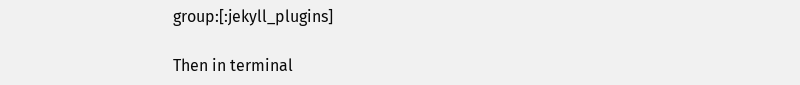group:[:jekyll_plugins]

Then in terminal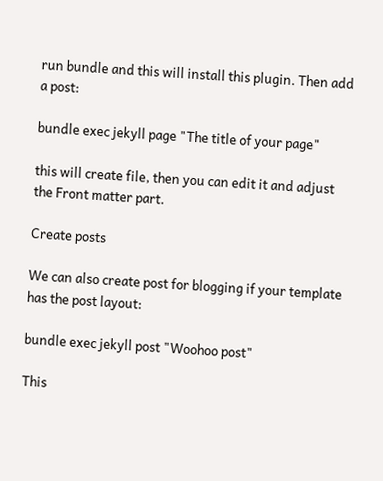run bundle and this will install this plugin. Then add a post:

bundle exec jekyll page "The title of your page"

this will create file, then you can edit it and adjust the Front matter part.

Create posts

We can also create post for blogging if your template has the post layout:

bundle exec jekyll post "Woohoo post"

This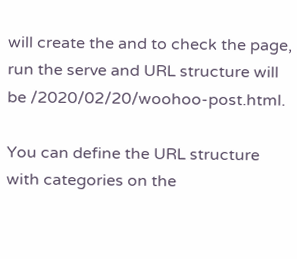will create the and to check the page, run the serve and URL structure will be /2020/02/20/woohoo-post.html.

You can define the URL structure with categories on the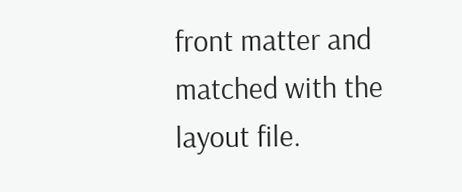front matter and matched with the layout file.